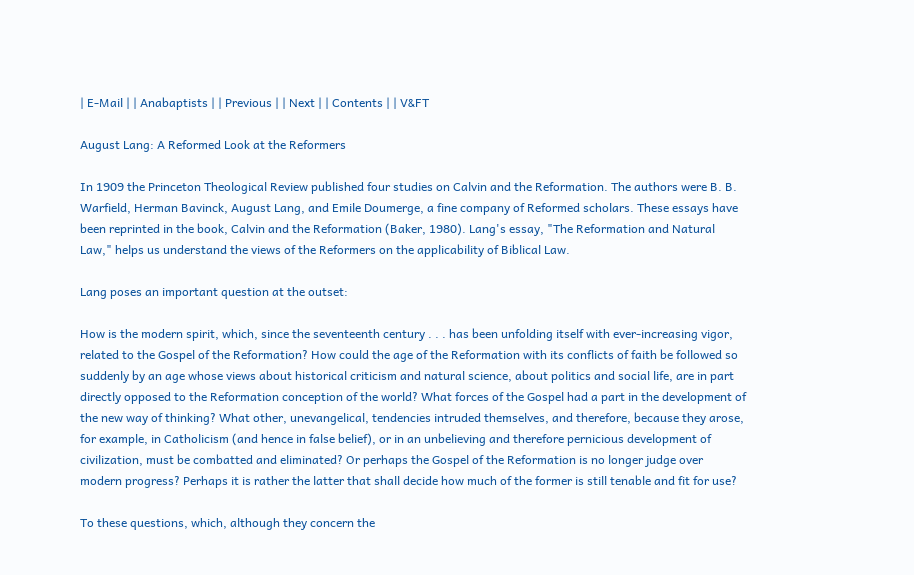| E-Mail | | Anabaptists | | Previous | | Next | | Contents | | V&FT

August Lang: A Reformed Look at the Reformers

In 1909 the Princeton Theological Review published four studies on Calvin and the Reformation. The authors were B. B. Warfield, Herman Bavinck, August Lang, and Emile Doumerge, a fine company of Reformed scholars. These essays have been reprinted in the book, Calvin and the Reformation (Baker, 1980). Lang's essay, "The Reformation and Natural Law," helps us understand the views of the Reformers on the applicability of Biblical Law.

Lang poses an important question at the outset:

How is the modern spirit, which, since the seventeenth century . . . has been unfolding itself with ever-increasing vigor, related to the Gospel of the Reformation? How could the age of the Reformation with its conflicts of faith be followed so suddenly by an age whose views about historical criticism and natural science, about politics and social life, are in part directly opposed to the Reformation conception of the world? What forces of the Gospel had a part in the development of the new way of thinking? What other, unevangelical, tendencies intruded themselves, and therefore, because they arose, for example, in Catholicism (and hence in false belief), or in an unbelieving and therefore pernicious development of civilization, must be combatted and eliminated? Or perhaps the Gospel of the Reformation is no longer judge over modern progress? Perhaps it is rather the latter that shall decide how much of the former is still tenable and fit for use?

To these questions, which, although they concern the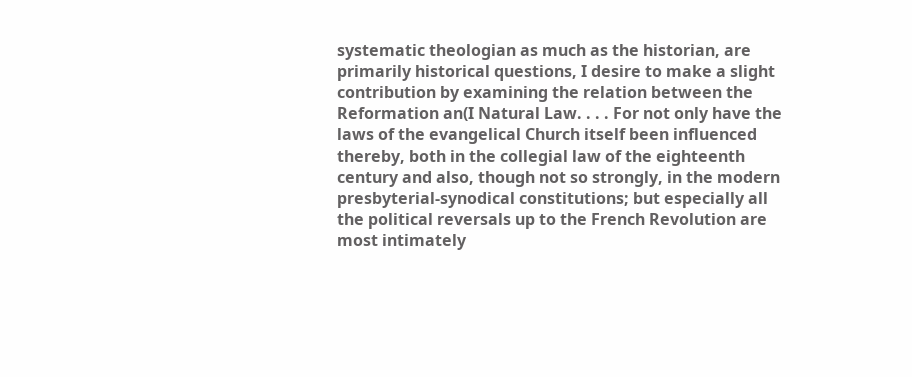systematic theologian as much as the historian, are primarily historical questions, I desire to make a slight contribution by examining the relation between the Reformation an(I Natural Law. . . . For not only have the laws of the evangelical Church itself been influenced thereby, both in the collegial law of the eighteenth century and also, though not so strongly, in the modern presbyterial-synodical constitutions; but especially all the political reversals up to the French Revolution are most intimately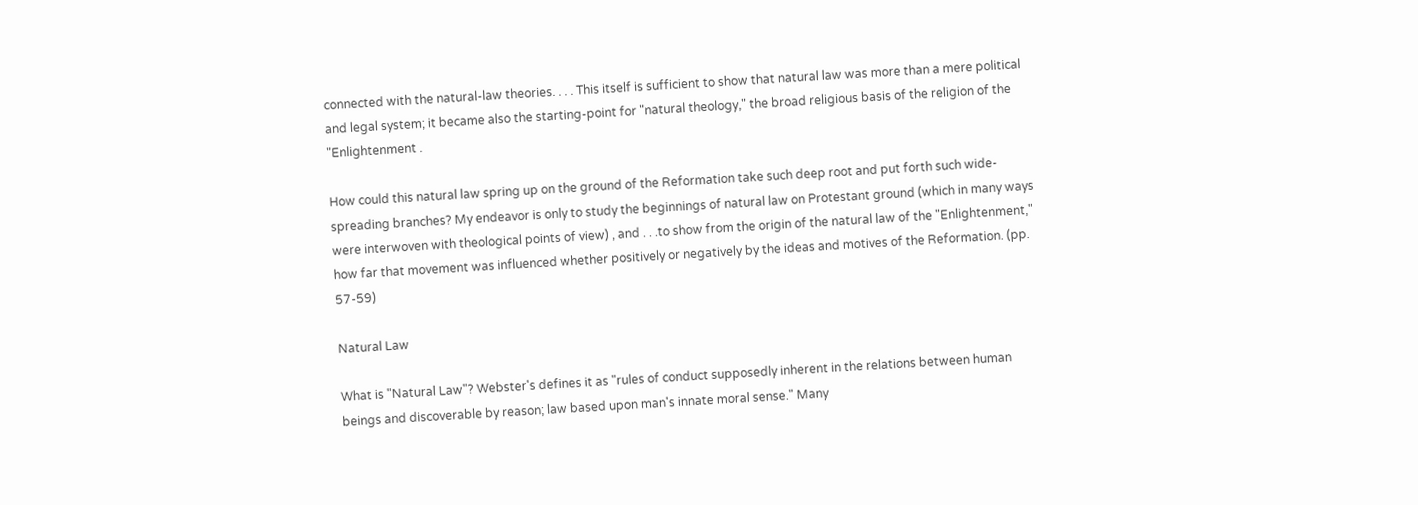connected with the natural-law theories. . . . This itself is sufficient to show that natural law was more than a mere political and legal system; it became also the starting-point for "natural theology," the broad religious basis of the religion of the "Enlightenment .

How could this natural law spring up on the ground of the Reformation take such deep root and put forth such wide-spreading branches? My endeavor is only to study the beginnings of natural law on Protestant ground (which in many ways were interwoven with theological points of view) , and . . .to show from the origin of the natural law of the "Enlightenment," how far that movement was influenced whether positively or negatively by the ideas and motives of the Reformation. (pp. 57-59)

Natural Law

What is "Natural Law"? Webster's defines it as "rules of conduct supposedly inherent in the relations between human beings and discoverable by reason; law based upon man's innate moral sense." Many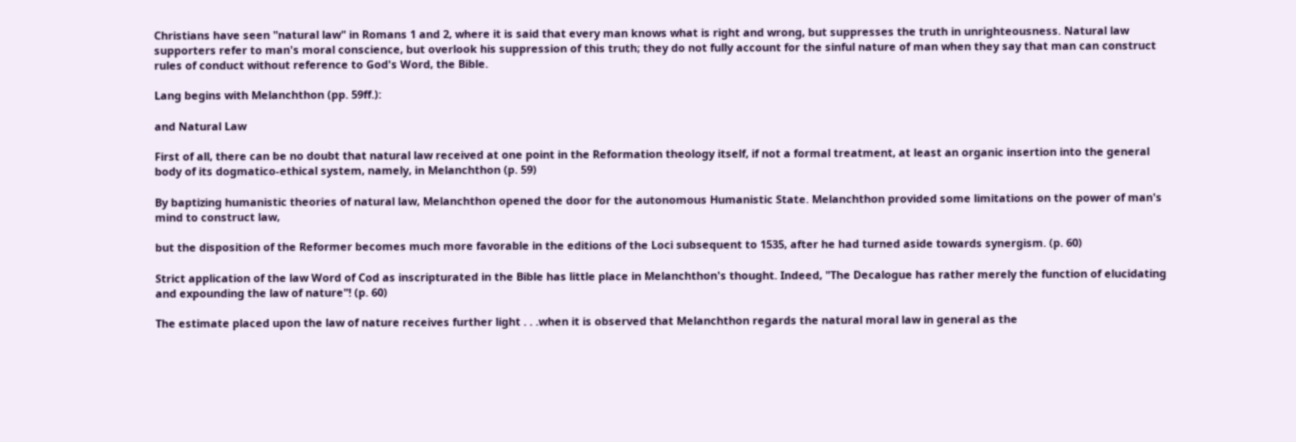Christians have seen "natural law" in Romans 1 and 2, where it is said that every man knows what is right and wrong, but suppresses the truth in unrighteousness. Natural law supporters refer to man's moral conscience, but overlook his suppression of this truth; they do not fully account for the sinful nature of man when they say that man can construct rules of conduct without reference to God's Word, the Bible.

Lang begins with Melanchthon (pp. 59ff.):

and Natural Law

First of all, there can be no doubt that natural law received at one point in the Reformation theology itself, if not a formal treatment, at least an organic insertion into the general body of its dogmatico-ethical system, namely, in Melanchthon (p. 59)

By baptizing humanistic theories of natural law, Melanchthon opened the door for the autonomous Humanistic State. Melanchthon provided some limitations on the power of man's mind to construct law,

but the disposition of the Reformer becomes much more favorable in the editions of the Loci subsequent to 1535, after he had turned aside towards synergism. (p. 60)

Strict application of the law Word of Cod as inscripturated in the Bible has little place in Melanchthon's thought. Indeed, "The Decalogue has rather merely the function of elucidating and expounding the law of nature"! (p. 60)

The estimate placed upon the law of nature receives further light . . .when it is observed that Melanchthon regards the natural moral law in general as the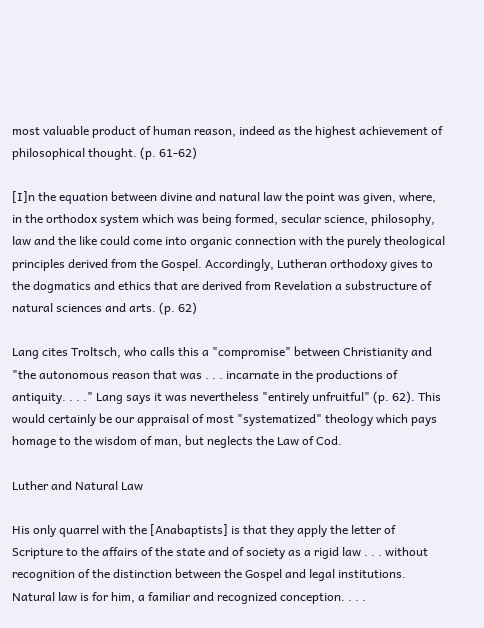most valuable product of human reason, indeed as the highest achievement of philosophical thought. (p. 61-62)

[I]n the equation between divine and natural law the point was given, where, in the orthodox system which was being formed, secular science, philosophy, law and the like could come into organic connection with the purely theological principles derived from the Gospel. Accordingly, Lutheran orthodoxy gives to the dogmatics and ethics that are derived from Revelation a substructure of natural sciences and arts. (p. 62)

Lang cites Troltsch, who calls this a "compromise" between Christianity and "the autonomous reason that was . . . incarnate in the productions of antiquity. . . ." Lang says it was nevertheless "entirely unfruitful" (p. 62). This would certainly be our appraisal of most "systematized" theology which pays homage to the wisdom of man, but neglects the Law of Cod.

Luther and Natural Law

His only quarrel with the [Anabaptists] is that they apply the letter of Scripture to the affairs of the state and of society as a rigid law . . . without recognition of the distinction between the Gospel and legal institutions.
Natural law is for him, a familiar and recognized conception. . . .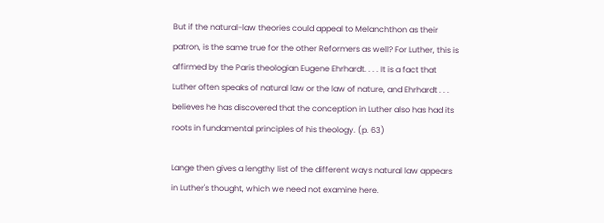But if the natural-law theories could appeal to Melanchthon as their patron, is the same true for the other Reformers as well? For Luther, this is affirmed by the Paris theologian Eugene Ehrhardt. . . . It is a fact that Luther often speaks of natural law or the law of nature, and Ehrhardt . . . believes he has discovered that the conception in Luther also has had its roots in fundamental principles of his theology. (p. 63)

Lange then gives a lengthy list of the different ways natural law appears in Luther's thought, which we need not examine here.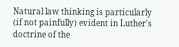Natural law thinking is particularly (if not painfully) evident in Luther's doctrine of the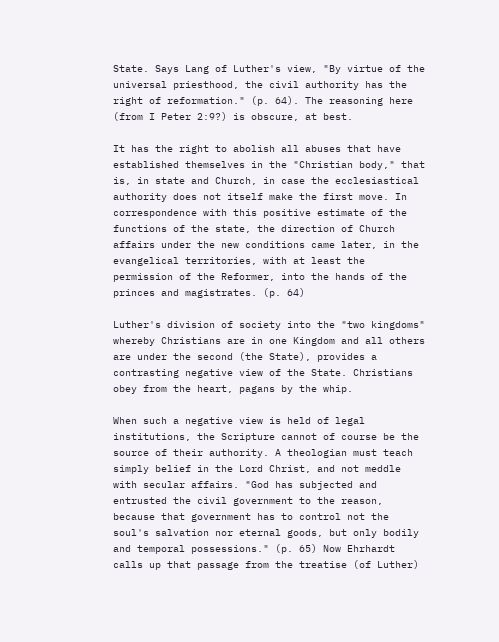State. Says Lang of Luther's view, "By virtue of the universal priesthood, the civil authority has the right of reformation." (p. 64). The reasoning here (from I Peter 2:9?) is obscure, at best.

It has the right to abolish all abuses that have established themselves in the "Christian body," that is, in state and Church, in case the ecclesiastical authority does not itself make the first move. In correspondence with this positive estimate of the functions of the state, the direction of Church affairs under the new conditions came later, in the evangelical territories, with at least the permission of the Reformer, into the hands of the princes and magistrates. (p. 64)

Luther's division of society into the "two kingdoms" whereby Christians are in one Kingdom and all others are under the second (the State), provides a contrasting negative view of the State. Christians obey from the heart, pagans by the whip.

When such a negative view is held of legal institutions, the Scripture cannot of course be the source of their authority. A theologian must teach simply belief in the Lord Christ, and not meddle with secular affairs. "God has subjected and entrusted the civil government to the reason, because that government has to control not the soul's salvation nor eternal goods, but only bodily and temporal possessions." (p. 65) Now Ehrhardt calls up that passage from the treatise (of Luther)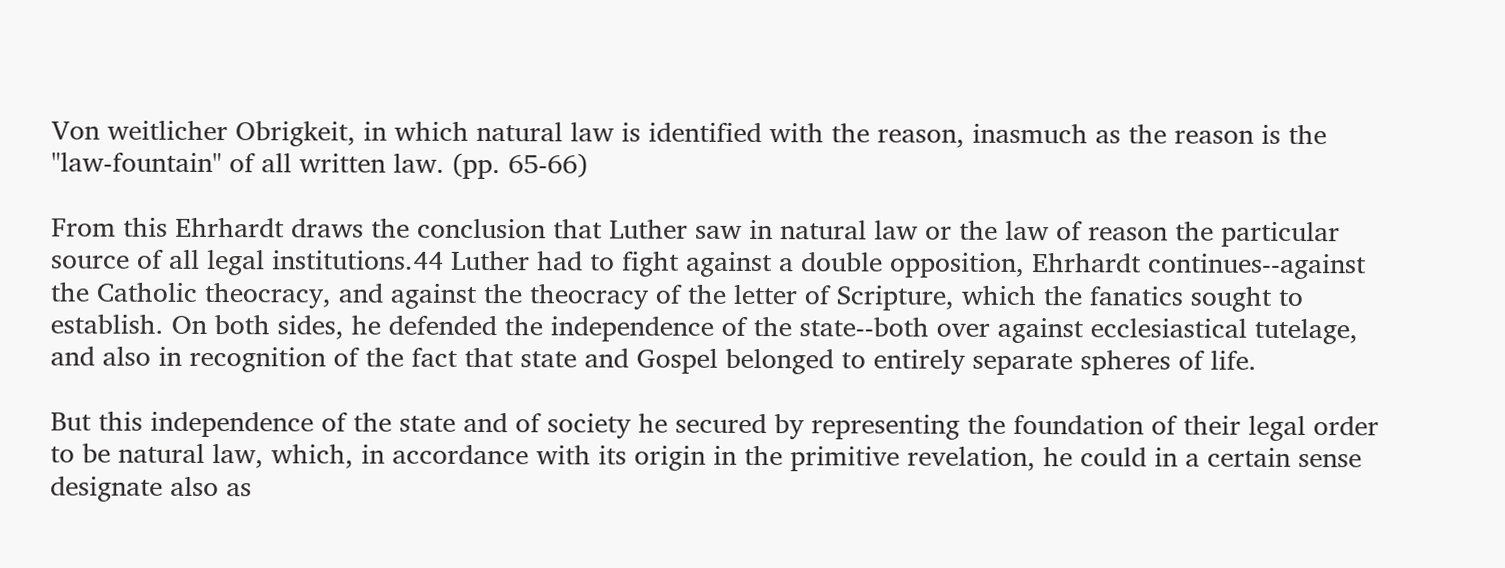Von weitlicher Obrigkeit, in which natural law is identified with the reason, inasmuch as the reason is the "law-fountain" of all written law. (pp. 65-66)

From this Ehrhardt draws the conclusion that Luther saw in natural law or the law of reason the particular source of all legal institutions.44 Luther had to fight against a double opposition, Ehrhardt continues--against the Catholic theocracy, and against the theocracy of the letter of Scripture, which the fanatics sought to establish. On both sides, he defended the independence of the state--both over against ecclesiastical tutelage, and also in recognition of the fact that state and Gospel belonged to entirely separate spheres of life.

But this independence of the state and of society he secured by representing the foundation of their legal order to be natural law, which, in accordance with its origin in the primitive revelation, he could in a certain sense designate also as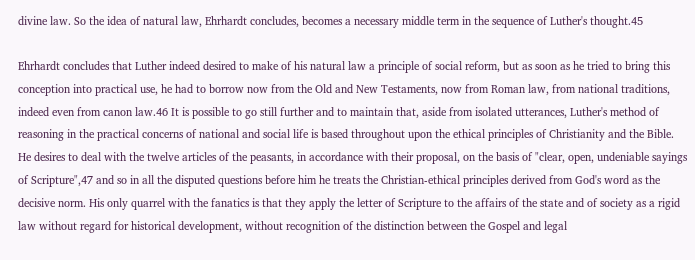divine law. So the idea of natural law, Ehrhardt concludes, becomes a necessary middle term in the sequence of Luther's thought.45

Ehrhardt concludes that Luther indeed desired to make of his natural law a principle of social reform, but as soon as he tried to bring this conception into practical use, he had to borrow now from the Old and New Testaments, now from Roman law, from national traditions, indeed even from canon law.46 It is possible to go still further and to maintain that, aside from isolated utterances, Luther's method of reasoning in the practical concerns of national and social life is based throughout upon the ethical principles of Christianity and the Bible. He desires to deal with the twelve articles of the peasants, in accordance with their proposal, on the basis of "clear, open, undeniable sayings of Scripture",47 and so in all the disputed questions before him he treats the Christian-ethical principles derived from God's word as the decisive norm. His only quarrel with the fanatics is that they apply the letter of Scripture to the affairs of the state and of society as a rigid law without regard for historical development, without recognition of the distinction between the Gospel and legal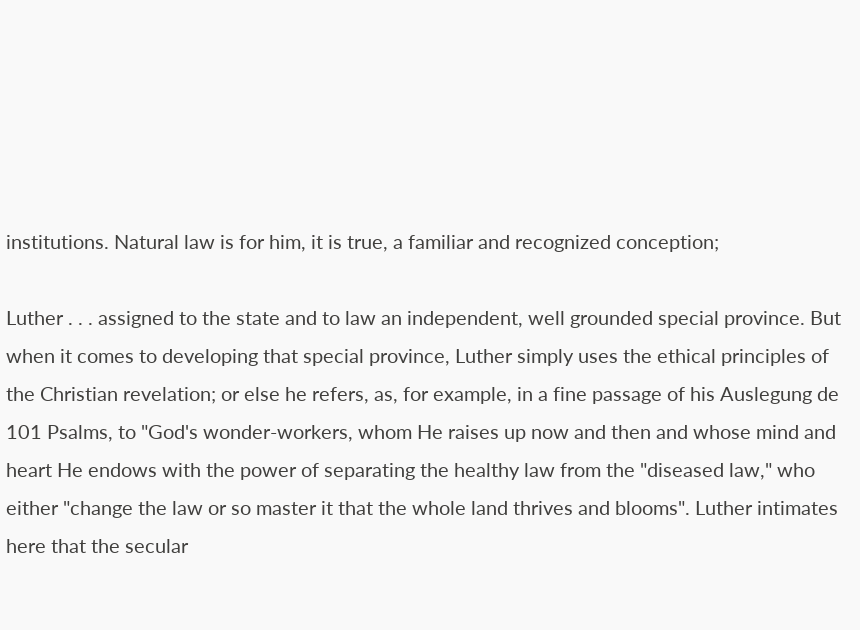institutions. Natural law is for him, it is true, a familiar and recognized conception;

Luther . . . assigned to the state and to law an independent, well grounded special province. But when it comes to developing that special province, Luther simply uses the ethical principles of the Christian revelation; or else he refers, as, for example, in a fine passage of his Auslegung de 101 Psalms, to "God's wonder-workers, whom He raises up now and then and whose mind and heart He endows with the power of separating the healthy law from the "diseased law," who either "change the law or so master it that the whole land thrives and blooms". Luther intimates here that the secular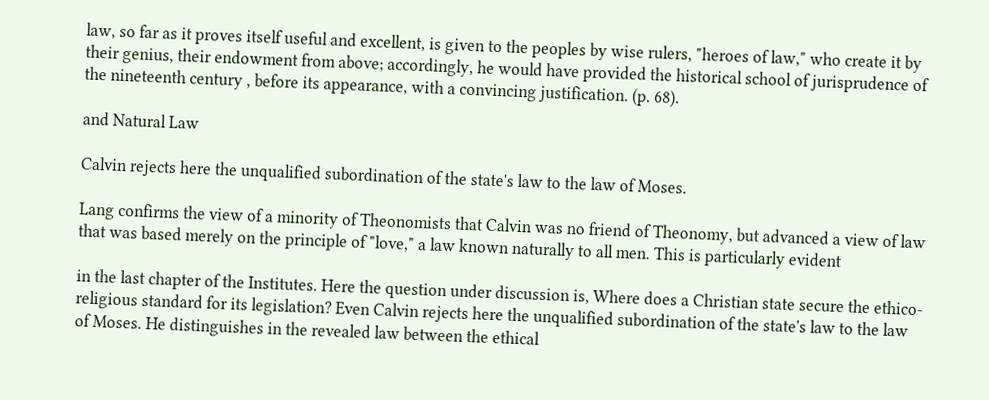law, so far as it proves itself useful and excellent, is given to the peoples by wise rulers, "heroes of law," who create it by their genius, their endowment from above; accordingly, he would have provided the historical school of jurisprudence of the nineteenth century , before its appearance, with a convincing justification. (p. 68).

and Natural Law

Calvin rejects here the unqualified subordination of the state's law to the law of Moses.

Lang confirms the view of a minority of Theonomists that Calvin was no friend of Theonomy, but advanced a view of law that was based merely on the principle of "love," a law known naturally to all men. This is particularly evident

in the last chapter of the Institutes. Here the question under discussion is, Where does a Christian state secure the ethico-religious standard for its legislation? Even Calvin rejects here the unqualified subordination of the state's law to the law of Moses. He distinguishes in the revealed law between the ethical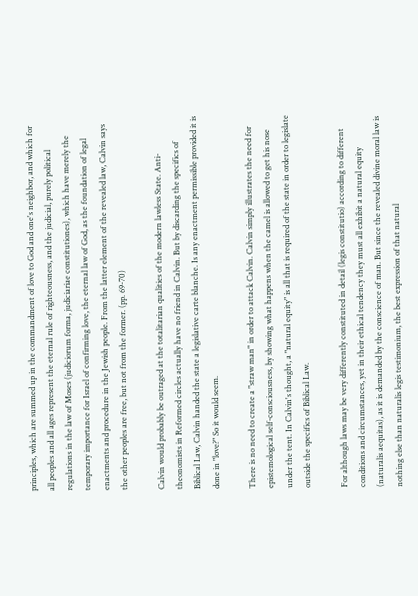principles, which are summed up in the commandment of love to God and one's neighbor, and which for all peoples and all ages represent the eternal rule of righteousness, and the judicial, purely political regulations in the law of Moses (judiciorum forma, judiciariae constitutiones), which have merely the temporary importance for Israel of confirming love, the eternal law of God, as the foundation of legal enactments and procedure in the Jewish people. From the latter element of the revealed law, Calvin says the other peoples are free, but not from the former. (pp. 69-70)

Calvin would probably be outraged at the totalitarian qualities of the modern lawless State. Anti-theonomists in Reformed circles actually have no friend in Calvin. But by discarding the specifics of Biblical Law, Calvin handed the state a legislative carte blanche. Is any enactment permissible provided it is done in "love?" So it would seem.

There is no need to create a "straw man" in order to attack Calvin. Calvin simply illustrates the need for epistemological self-consciousness, by showing what happens when the camel is allowed to get his nose under the tent. In Calvin's thought, a "natural equity" is all that is required of the state in order to legislate outside the specifics of Biblical Law.

For although laws may be very differently constituted in detail (legis constitutio) according to different conditions and circumstances, yet in their ethical tendency they must all exhibit a natural equity (naturalis aequitas), as it is demanded by the conscience of man. But since the revealed divine moral law is nothing else than naturalis legis testimonium, the best expression of that natural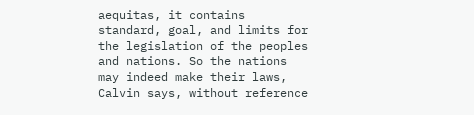aequitas, it contains standard, goal, and limits for the legislation of the peoples and nations. So the nations may indeed make their laws, Calvin says, without reference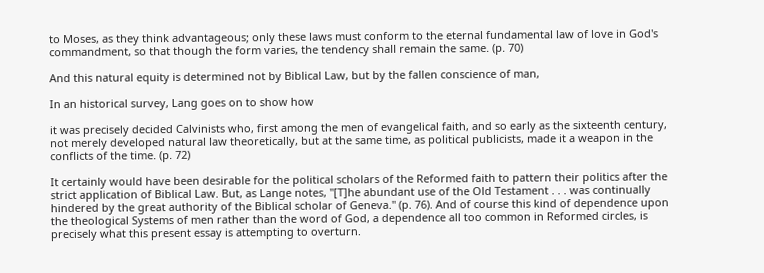to Moses, as they think advantageous; only these laws must conform to the eternal fundamental law of love in God's commandment, so that though the form varies, the tendency shall remain the same. (p. 70)

And this natural equity is determined not by Biblical Law, but by the fallen conscience of man,

In an historical survey, Lang goes on to show how

it was precisely decided Calvinists who, first among the men of evangelical faith, and so early as the sixteenth century, not merely developed natural law theoretically, but at the same time, as political publicists, made it a weapon in the conflicts of the time. (p. 72)

It certainly would have been desirable for the political scholars of the Reformed faith to pattern their politics after the strict application of Biblical Law. But, as Lange notes, "[T]he abundant use of the Old Testament . . . was continually hindered by the great authority of the Biblical scholar of Geneva." (p. 76). And of course this kind of dependence upon the theological Systems of men rather than the word of God, a dependence all too common in Reformed circles, is precisely what this present essay is attempting to overturn.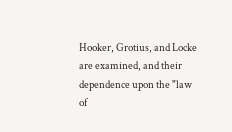Hooker, Grotius, and Locke are examined, and their dependence upon the "law of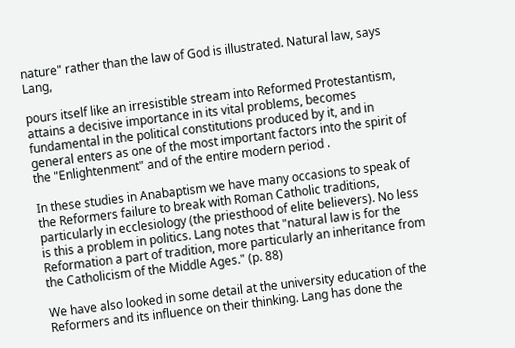nature" rather than the law of God is illustrated. Natural law, says Lang,

pours itself like an irresistible stream into Reformed Protestantism, attains a decisive importance in its vital problems, becomes fundamental in the political constitutions produced by it, and in general enters as one of the most important factors into the spirit of the "Enlightenment" and of the entire modern period .

In these studies in Anabaptism we have many occasions to speak of the Reformers failure to break with Roman Catholic traditions, particularly in ecclesiology (the priesthood of elite believers). No less is this a problem in politics. Lang notes that "natural law is for the Reformation a part of tradition, more particularly an inheritance from the Catholicism of the Middle Ages." (p. 88)

We have also looked in some detail at the university education of the Reformers and its influence on their thinking. Lang has done the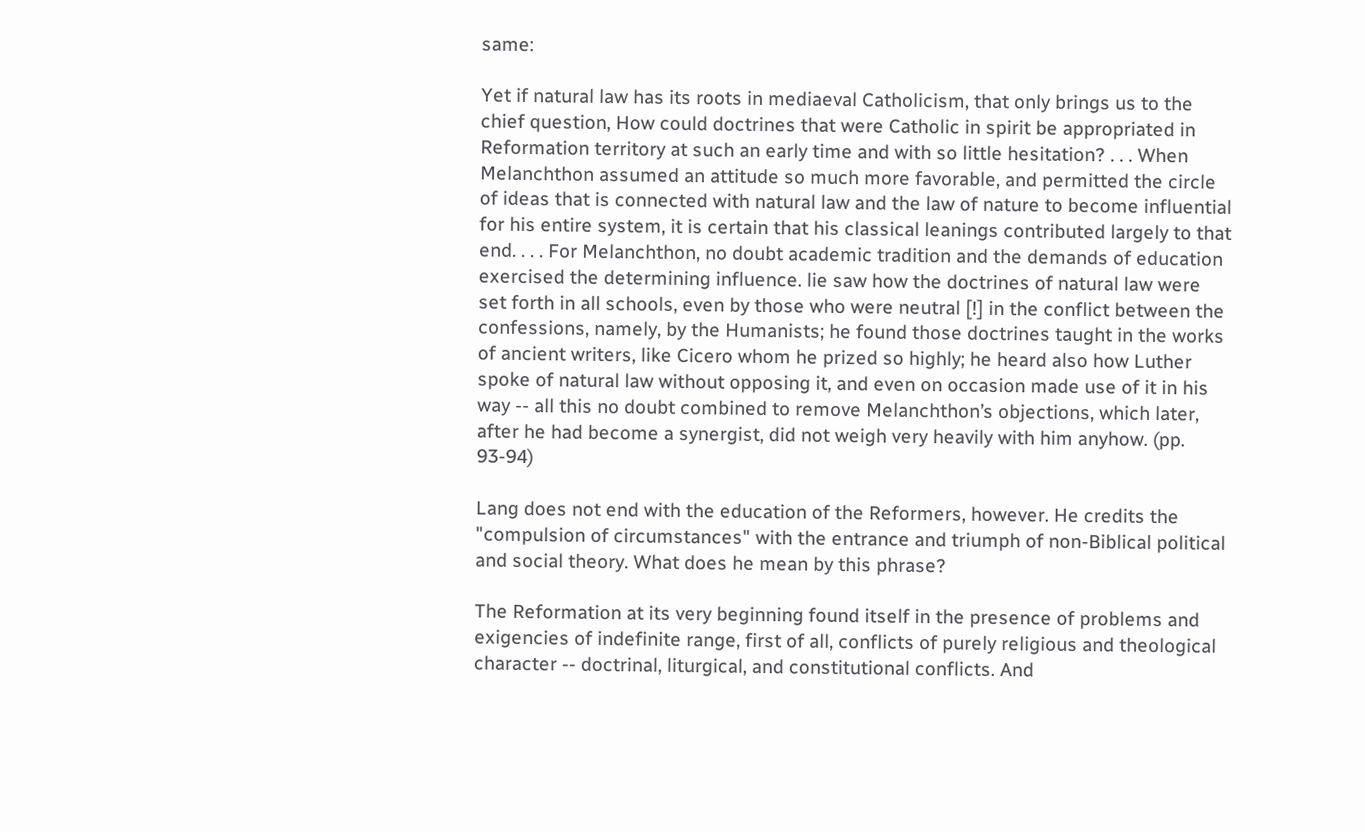same:

Yet if natural law has its roots in mediaeval Catholicism, that only brings us to the chief question, How could doctrines that were Catholic in spirit be appropriated in Reformation territory at such an early time and with so little hesitation? . . . When Melanchthon assumed an attitude so much more favorable, and permitted the circle of ideas that is connected with natural law and the law of nature to become influential for his entire system, it is certain that his classical leanings contributed largely to that end. . . . For Melanchthon, no doubt academic tradition and the demands of education exercised the determining influence. lie saw how the doctrines of natural law were set forth in all schools, even by those who were neutral [!] in the conflict between the confessions, namely, by the Humanists; he found those doctrines taught in the works of ancient writers, like Cicero whom he prized so highly; he heard also how Luther spoke of natural law without opposing it, and even on occasion made use of it in his way -- all this no doubt combined to remove Melanchthon’s objections, which later, after he had become a synergist, did not weigh very heavily with him anyhow. (pp. 93-94)

Lang does not end with the education of the Reformers, however. He credits the "compulsion of circumstances" with the entrance and triumph of non-Biblical political and social theory. What does he mean by this phrase?

The Reformation at its very beginning found itself in the presence of problems and exigencies of indefinite range, first of all, conflicts of purely religious and theological character -- doctrinal, liturgical, and constitutional conflicts. And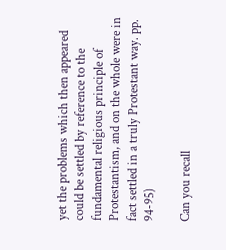yet the problems which then appeared could be settled by reference to the fundamental religious principle of Protestantism, and on the whole were in fact settled in a truly Protestant way. pp. 94-95)

Can you recall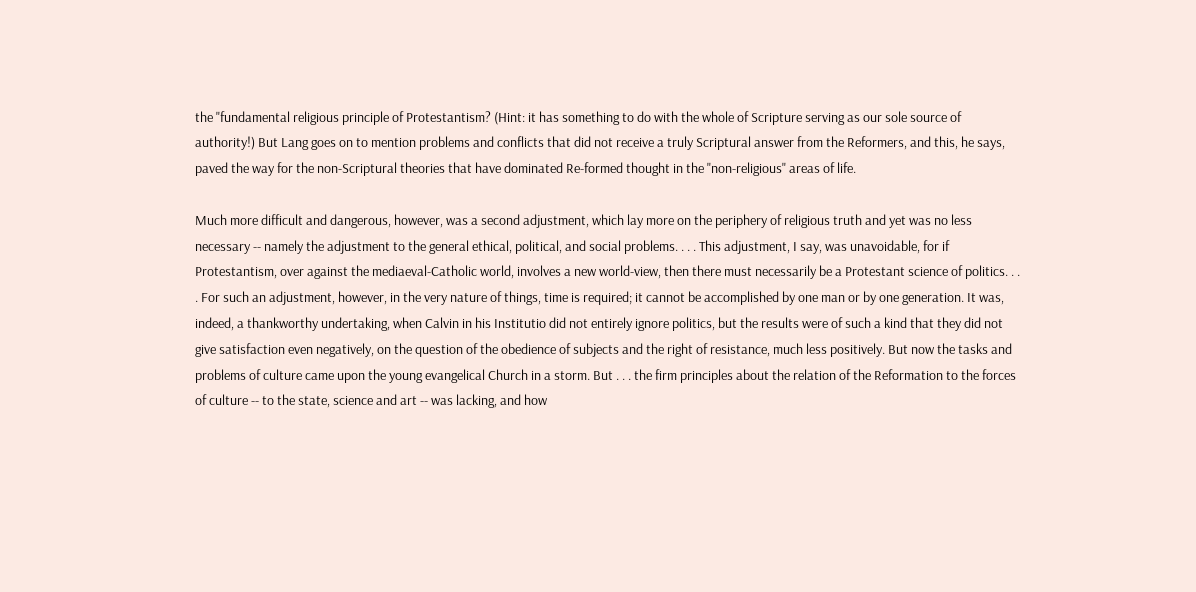the "fundamental religious principle of Protestantism? (Hint: it has something to do with the whole of Scripture serving as our sole source of authority!) But Lang goes on to mention problems and conflicts that did not receive a truly Scriptural answer from the Reformers, and this, he says, paved the way for the non-Scriptural theories that have dominated Re-formed thought in the "non-religious" areas of life.

Much more difficult and dangerous, however, was a second adjustment, which lay more on the periphery of religious truth and yet was no less necessary -- namely the adjustment to the general ethical, political, and social problems. . . . This adjustment, I say, was unavoidable, for if Protestantism, over against the mediaeval-Catholic world, involves a new world-view, then there must necessarily be a Protestant science of politics. . . . For such an adjustment, however, in the very nature of things, time is required; it cannot be accomplished by one man or by one generation. It was, indeed, a thankworthy undertaking, when Calvin in his Institutio did not entirely ignore politics, but the results were of such a kind that they did not give satisfaction even negatively, on the question of the obedience of subjects and the right of resistance, much less positively. But now the tasks and problems of culture came upon the young evangelical Church in a storm. But . . . the firm principles about the relation of the Reformation to the forces of culture -- to the state, science and art -- was lacking, and how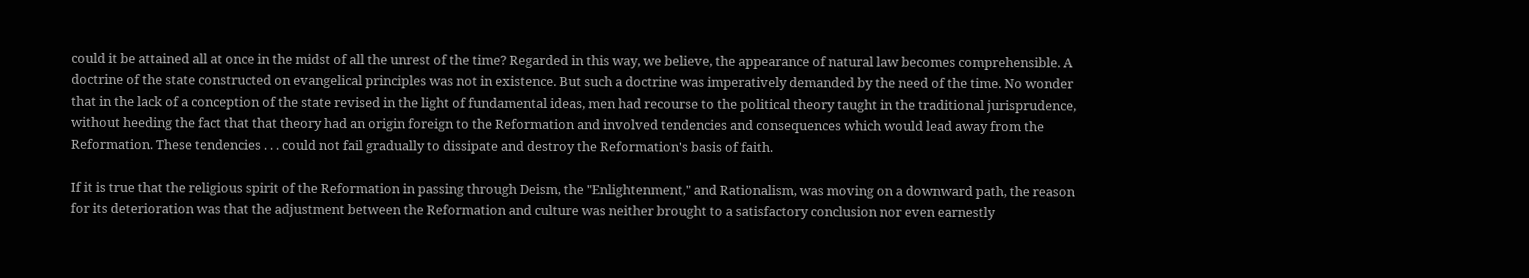could it be attained all at once in the midst of all the unrest of the time? Regarded in this way, we believe, the appearance of natural law becomes comprehensible. A doctrine of the state constructed on evangelical principles was not in existence. But such a doctrine was imperatively demanded by the need of the time. No wonder that in the lack of a conception of the state revised in the light of fundamental ideas, men had recourse to the political theory taught in the traditional jurisprudence, without heeding the fact that that theory had an origin foreign to the Reformation and involved tendencies and consequences which would lead away from the Reformation. These tendencies . . . could not fail gradually to dissipate and destroy the Reformation's basis of faith.

If it is true that the religious spirit of the Reformation in passing through Deism, the "Enlightenment," and Rationalism, was moving on a downward path, the reason for its deterioration was that the adjustment between the Reformation and culture was neither brought to a satisfactory conclusion nor even earnestly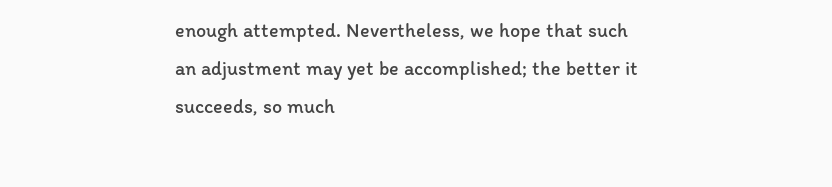enough attempted. Nevertheless, we hope that such an adjustment may yet be accomplished; the better it succeeds, so much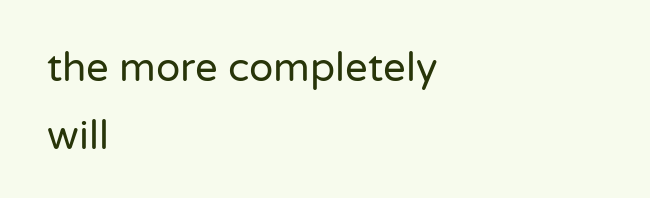the more completely will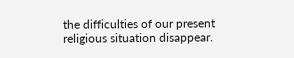the difficulties of our present religious situation disappear.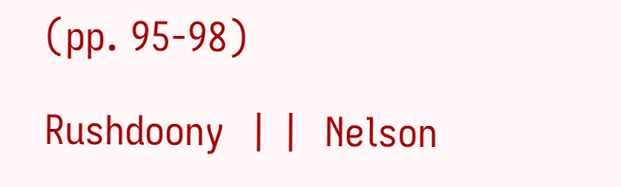(pp. 95-98)

Rushdoony  | |  Nelson